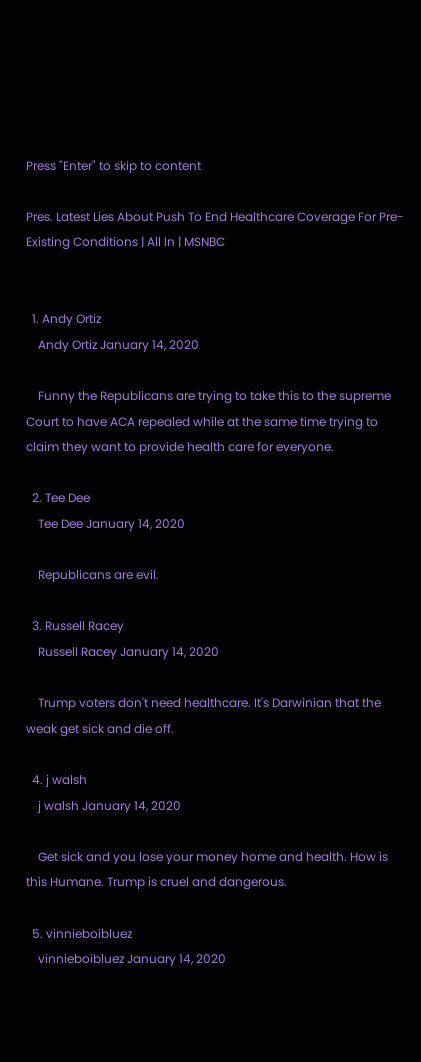Press "Enter" to skip to content

Pres. Latest Lies About Push To End Healthcare Coverage For Pre-Existing Conditions | All In | MSNBC


  1. Andy Ortiz
    Andy Ortiz January 14, 2020

    Funny the Republicans are trying to take this to the supreme Court to have ACA repealed while at the same time trying to claim they want to provide health care for everyone.

  2. Tee Dee
    Tee Dee January 14, 2020

    Republicans are evil.

  3. Russell Racey
    Russell Racey January 14, 2020

    Trump voters don't need healthcare. It's Darwinian that the weak get sick and die off.

  4. j walsh
    j walsh January 14, 2020

    Get sick and you lose your money home and health. How is this Humane. Trump is cruel and dangerous.

  5. vinnieboibluez
    vinnieboibluez January 14, 2020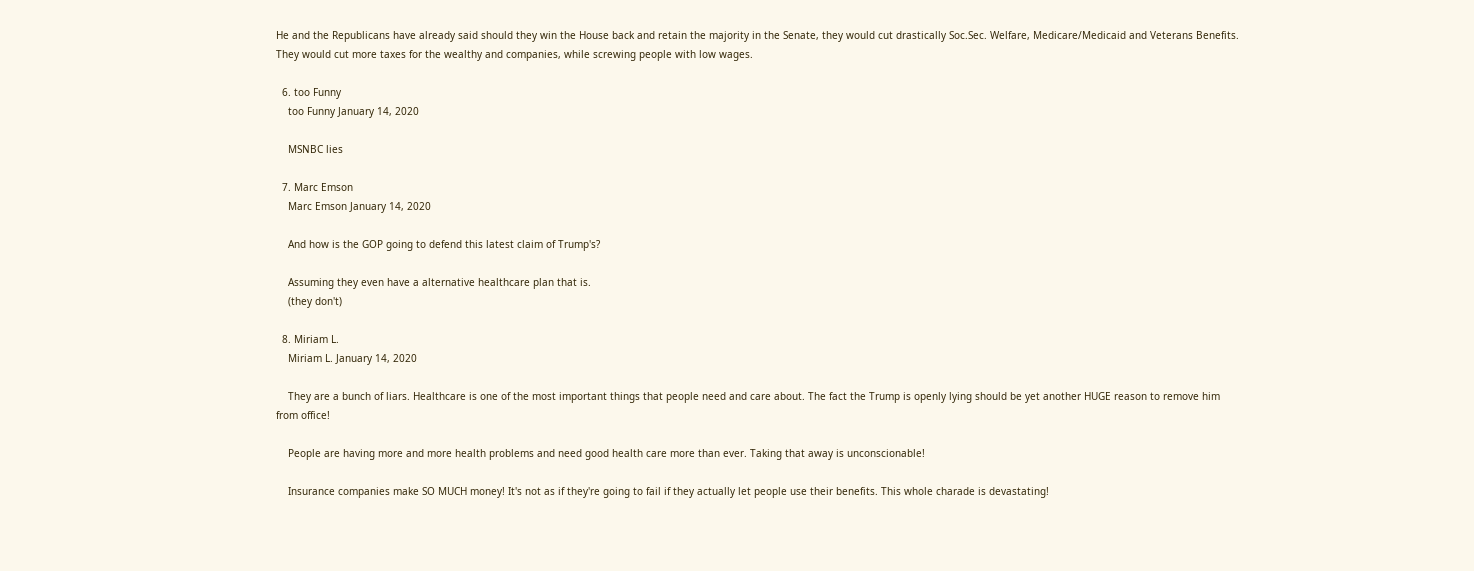He and the Republicans have already said should they win the House back and retain the majority in the Senate, they would cut drastically Soc.Sec. Welfare, Medicare/Medicaid and Veterans Benefits. They would cut more taxes for the wealthy and companies, while screwing people with low wages.

  6. too Funny
    too Funny January 14, 2020

    MSNBC lies

  7. Marc Emson
    Marc Emson January 14, 2020

    And how is the GOP going to defend this latest claim of Trump's?

    Assuming they even have a alternative healthcare plan that is.
    (they don't)

  8. Miriam L.
    Miriam L. January 14, 2020

    They are a bunch of liars. Healthcare is one of the most important things that people need and care about. The fact the Trump is openly lying should be yet another HUGE reason to remove him from office!

    People are having more and more health problems and need good health care more than ever. Taking that away is unconscionable!

    Insurance companies make SO MUCH money! It's not as if they're going to fail if they actually let people use their benefits. This whole charade is devastating!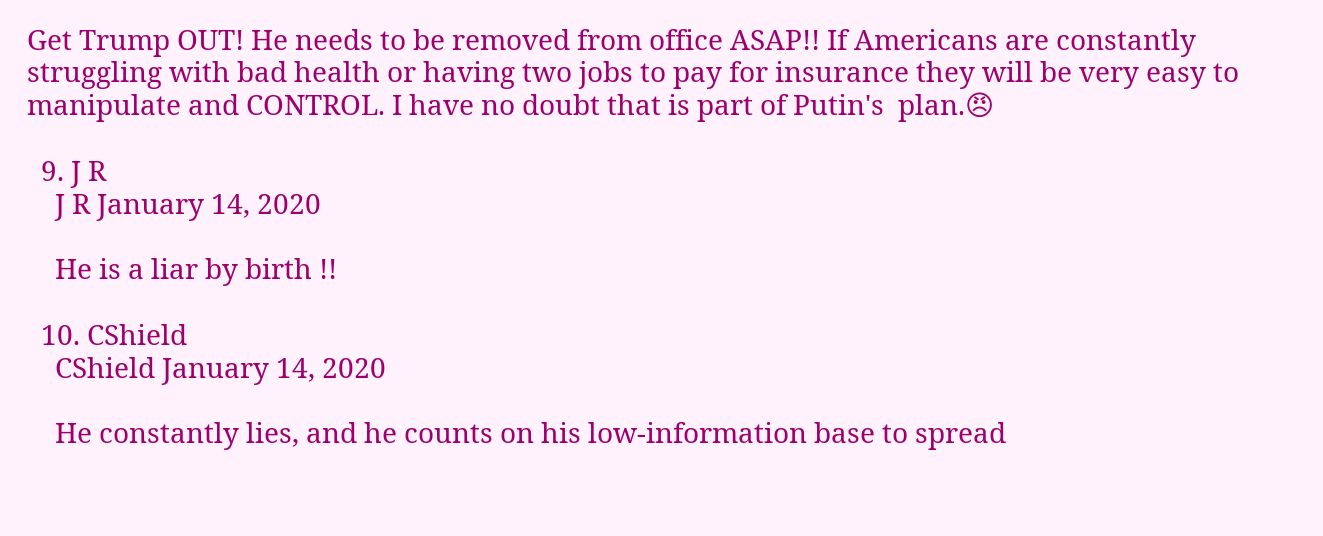Get Trump OUT! He needs to be removed from office ASAP!! If Americans are constantly struggling with bad health or having two jobs to pay for insurance they will be very easy to manipulate and CONTROL. I have no doubt that is part of Putin's  plan.😠

  9. J R
    J R January 14, 2020

    He is a liar by birth !!

  10. CShield
    CShield January 14, 2020

    He constantly lies, and he counts on his low-information base to spread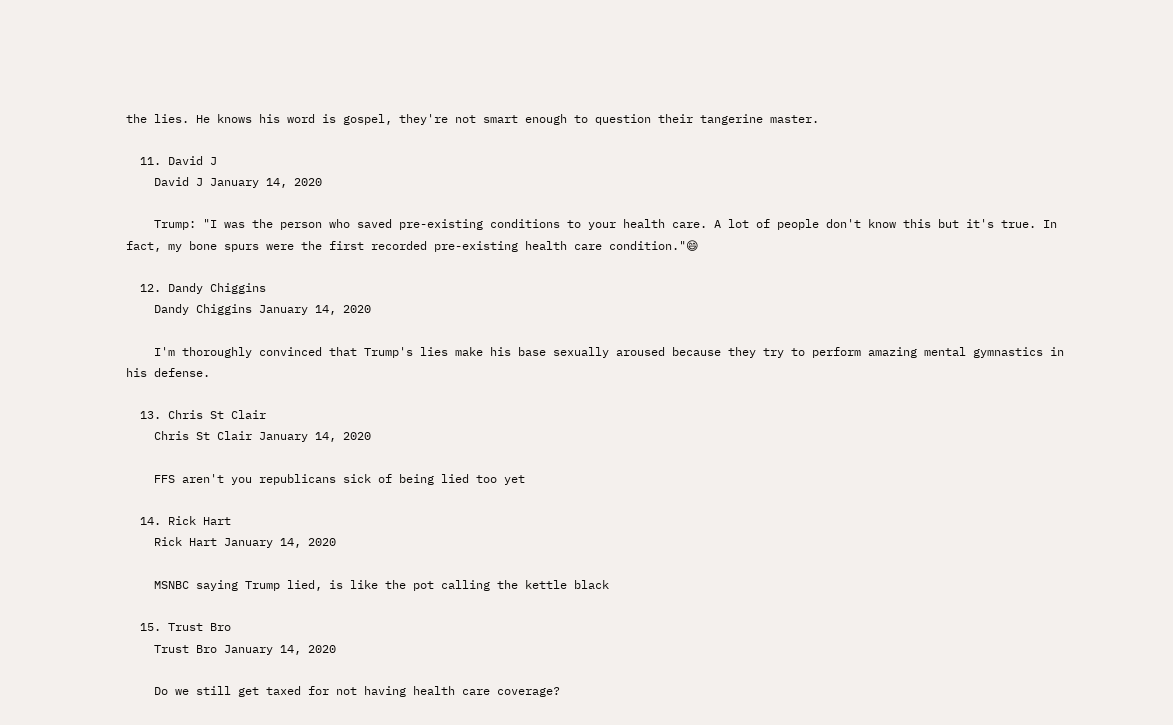the lies. He knows his word is gospel, they're not smart enough to question their tangerine master.

  11. David J
    David J January 14, 2020

    Trump: "I was the person who saved pre-existing conditions to your health care. A lot of people don't know this but it's true. In fact, my bone spurs were the first recorded pre-existing health care condition."😄

  12. Dandy Chiggins
    Dandy Chiggins January 14, 2020

    I'm thoroughly convinced that Trump's lies make his base sexually aroused because they try to perform amazing mental gymnastics in his defense.

  13. Chris St Clair
    Chris St Clair January 14, 2020

    FFS aren't you republicans sick of being lied too yet

  14. Rick Hart
    Rick Hart January 14, 2020

    MSNBC saying Trump lied, is like the pot calling the kettle black

  15. Trust Bro
    Trust Bro January 14, 2020

    Do we still get taxed for not having health care coverage?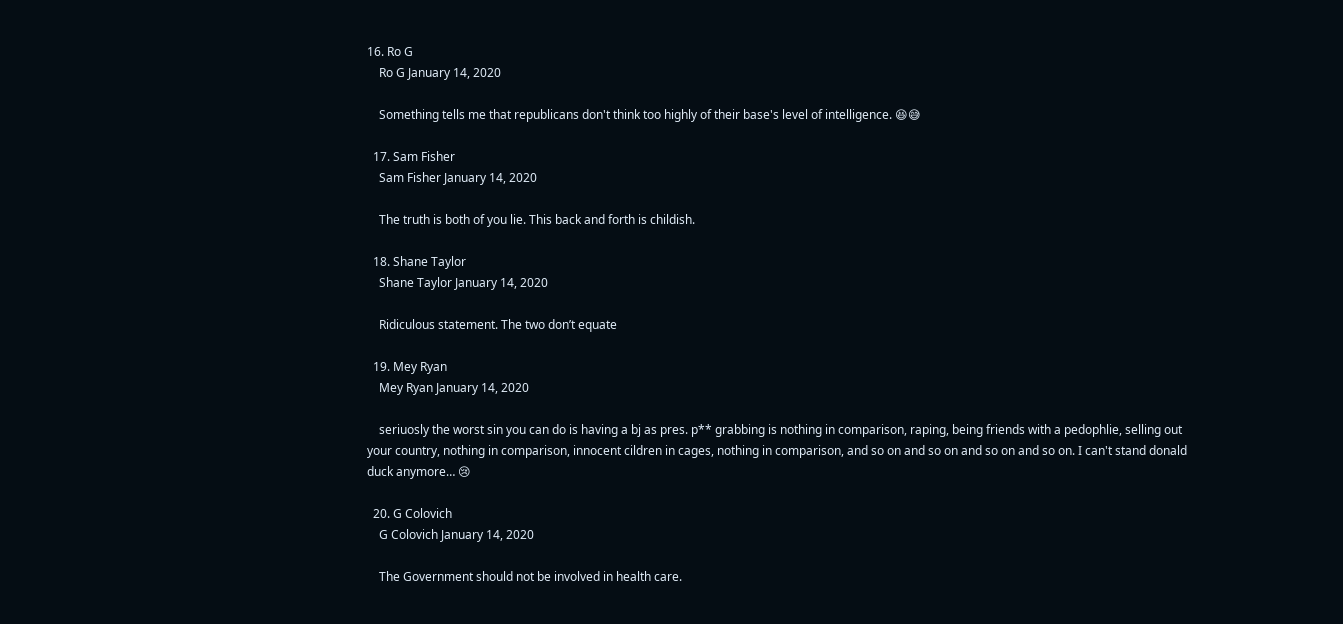16. Ro G
    Ro G January 14, 2020

    Something tells me that republicans don't think too highly of their base's level of intelligence. 😆😅

  17. Sam Fisher
    Sam Fisher January 14, 2020

    The truth is both of you lie. This back and forth is childish.

  18. Shane Taylor
    Shane Taylor January 14, 2020

    Ridiculous statement. The two don’t equate

  19. Mey Ryan
    Mey Ryan January 14, 2020

    seriuosly the worst sin you can do is having a bj as pres. p** grabbing is nothing in comparison, raping, being friends with a pedophlie, selling out your country, nothing in comparison, innocent cildren in cages, nothing in comparison, and so on and so on and so on and so on. I can't stand donald duck anymore… 😢

  20. G Colovich
    G Colovich January 14, 2020

    The Government should not be involved in health care.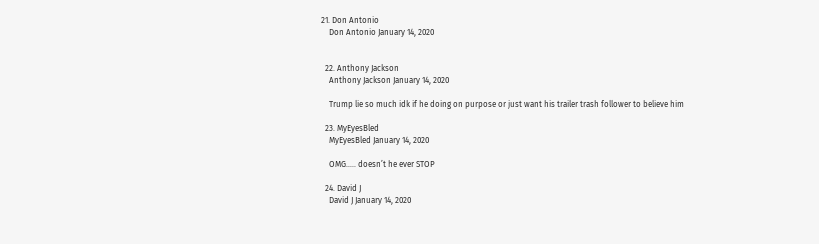21. Don Antonio
    Don Antonio January 14, 2020


  22. Anthony Jackson
    Anthony Jackson January 14, 2020

    Trump lie so much idk if he doing on purpose or just want his trailer trash follower to believe him

  23. MyEyesBled
    MyEyesBled January 14, 2020

    OMG….. doesn’t he ever STOP

  24. David J
    David J January 14, 2020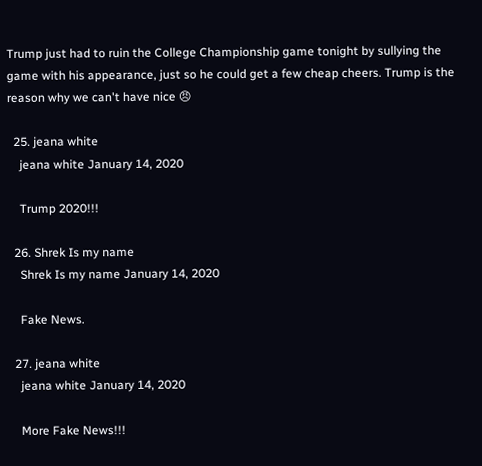Trump just had to ruin the College Championship game tonight by sullying the game with his appearance, just so he could get a few cheap cheers. Trump is the reason why we can't have nice 😠

  25. jeana white
    jeana white January 14, 2020

    Trump 2020!!!

  26. Shrek Is my name
    Shrek Is my name January 14, 2020

    Fake News.

  27. jeana white
    jeana white January 14, 2020

    More Fake News!!!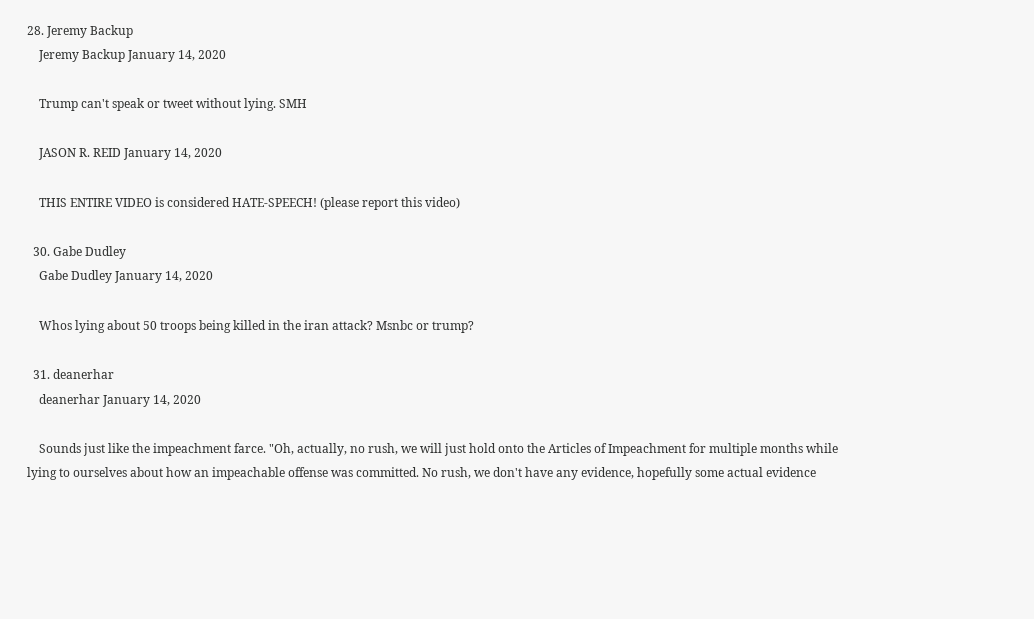28. Jeremy Backup
    Jeremy Backup January 14, 2020

    Trump can't speak or tweet without lying. SMH

    JASON R. REID January 14, 2020

    THIS ENTIRE VIDEO is considered HATE-SPEECH! (please report this video)

  30. Gabe Dudley
    Gabe Dudley January 14, 2020

    Whos lying about 50 troops being killed in the iran attack? Msnbc or trump?

  31. deanerhar
    deanerhar January 14, 2020

    Sounds just like the impeachment farce. "Oh, actually, no rush, we will just hold onto the Articles of Impeachment for multiple months while lying to ourselves about how an impeachable offense was committed. No rush, we don't have any evidence, hopefully some actual evidence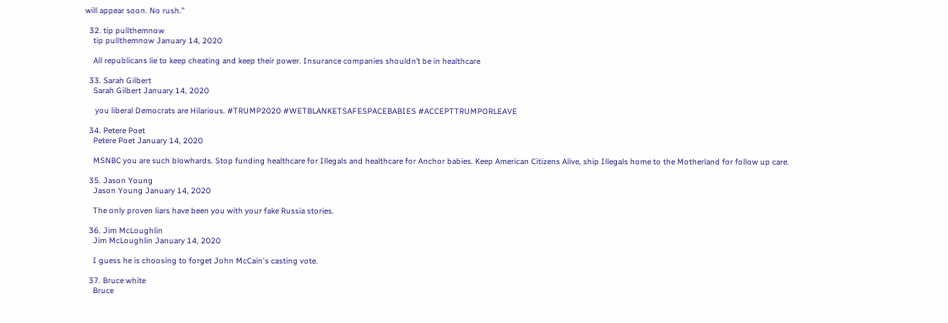will appear soon. No rush."

  32. tip pullthemnow
    tip pullthemnow January 14, 2020

    All republicans lie to keep cheating and keep their power. Insurance companies shouldn’t be in healthcare

  33. Sarah Gilbert
    Sarah Gilbert January 14, 2020

     you liberal Democrats are Hilarious. #TRUMP2020 #WETBLANKETSAFESPACEBABIES #ACCEPTTRUMPORLEAVE

  34. Petere Poet
    Petere Poet January 14, 2020

    MSNBC you are such blowhards. Stop funding healthcare for Illegals and healthcare for Anchor babies. Keep American Citizens Alive, ship Illegals home to the Motherland for follow up care.

  35. Jason Young
    Jason Young January 14, 2020

    The only proven liars have been you with your fake Russia stories.

  36. Jim McLoughlin
    Jim McLoughlin January 14, 2020

    I guess he is choosing to forget John McCain's casting vote.

  37. Bruce white
    Bruce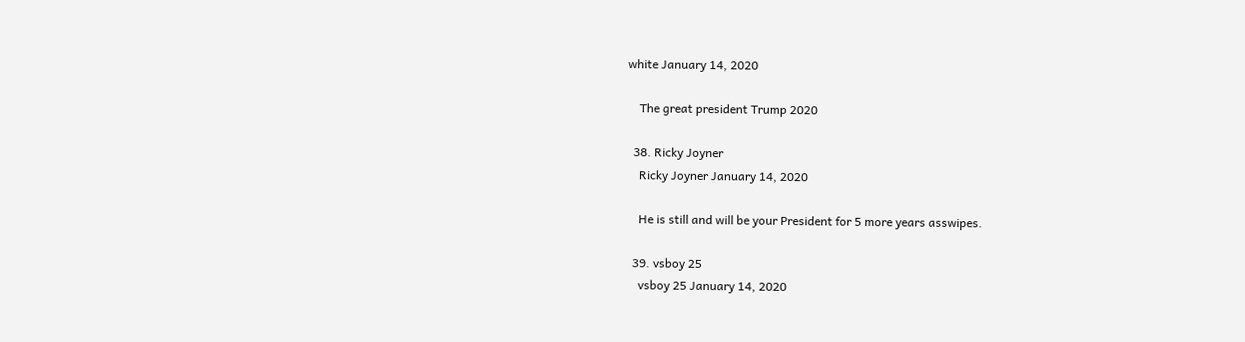white January 14, 2020

    The great president Trump 2020

  38. Ricky Joyner
    Ricky Joyner January 14, 2020

    He is still and will be your President for 5 more years asswipes.

  39. vsboy 25
    vsboy 25 January 14, 2020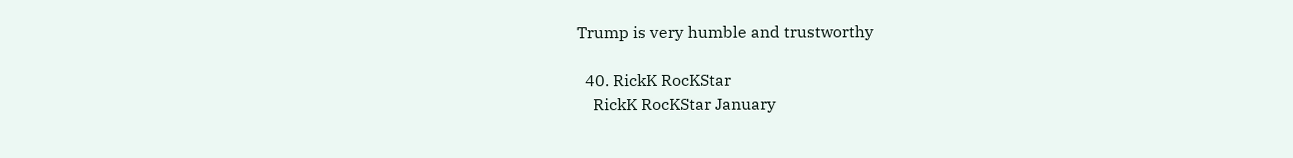Trump is very humble and trustworthy

  40. RickK RocKStar
    RickK RocKStar January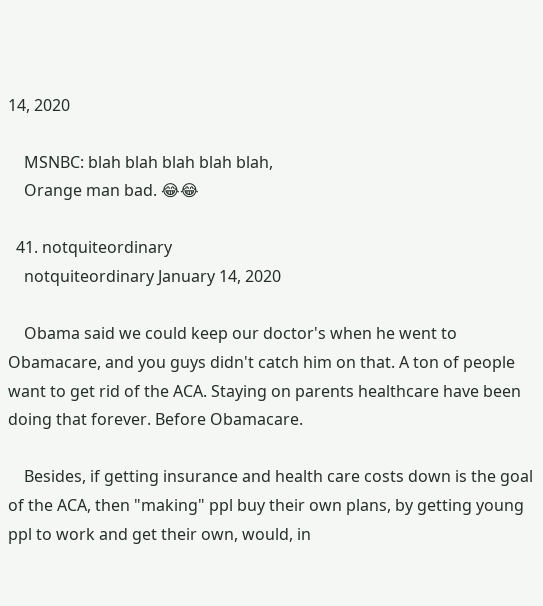14, 2020

    MSNBC: blah blah blah blah blah,
    Orange man bad. 😂😂

  41. notquiteordinary
    notquiteordinary January 14, 2020

    Obama said we could keep our doctor's when he went to Obamacare, and you guys didn't catch him on that. A ton of people want to get rid of the ACA. Staying on parents healthcare have been doing that forever. Before Obamacare.

    Besides, if getting insurance and health care costs down is the goal of the ACA, then "making" ppl buy their own plans, by getting young ppl to work and get their own, would, in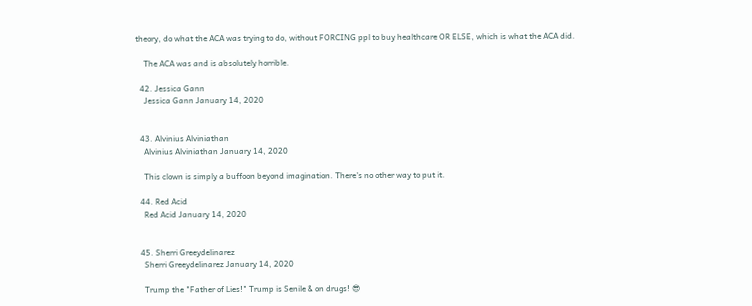theory, do what the ACA was trying to do, without FORCING ppl to buy healthcare OR ELSE, which is what the ACA did.

    The ACA was and is absolutely horrible.

  42. Jessica Gann
    Jessica Gann January 14, 2020


  43. Alvinius Alviniathan
    Alvinius Alviniathan January 14, 2020

    This clown is simply a buffoon beyond imagination. There's no other way to put it.

  44. Red Acid
    Red Acid January 14, 2020


  45. Sherri Greeydelinarez
    Sherri Greeydelinarez January 14, 2020

    Trump the "Father of Lies!" Trump is Senile & on drugs! 😎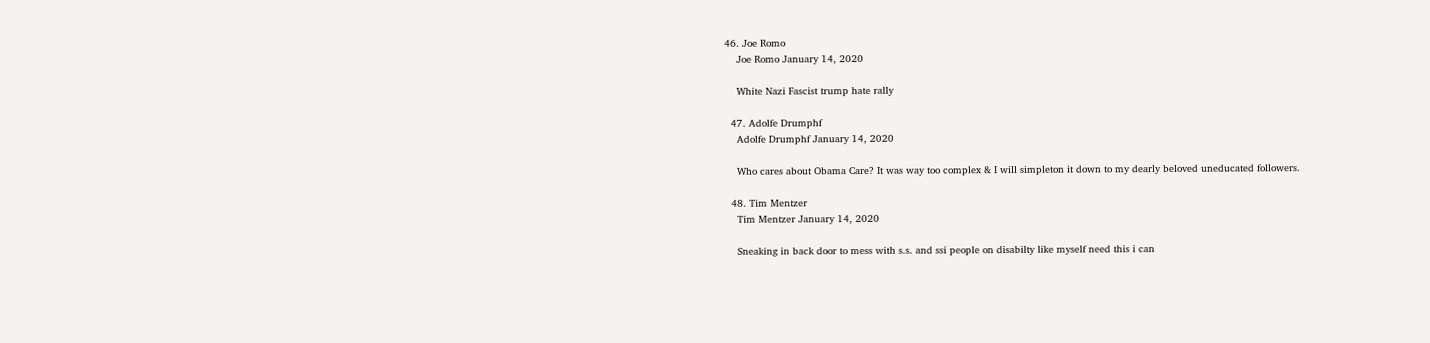46. Joe Romo
    Joe Romo January 14, 2020

    White Nazi Fascist trump hate rally

  47. Adolfe Drumphf
    Adolfe Drumphf January 14, 2020

    Who cares about Obama Care? It was way too complex & I will simpleton it down to my dearly beloved uneducated followers.

  48. Tim Mentzer
    Tim Mentzer January 14, 2020

    Sneaking in back door to mess with s.s. and ssi people on disabilty like myself need this i can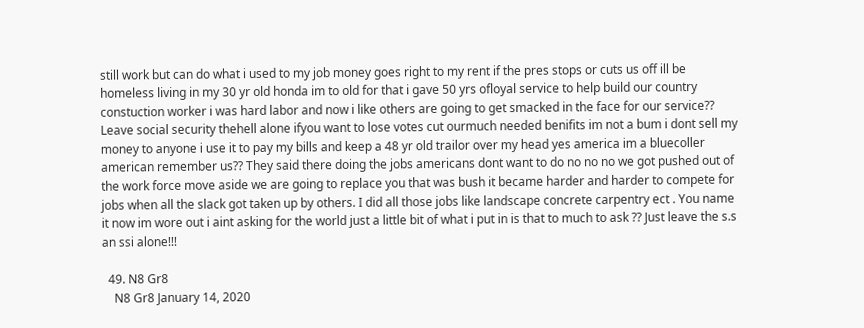still work but can do what i used to my job money goes right to my rent if the pres stops or cuts us off ill be homeless living in my 30 yr old honda im to old for that i gave 50 yrs ofloyal service to help build our country constuction worker i was hard labor and now i like others are going to get smacked in the face for our service?? Leave social security thehell alone ifyou want to lose votes cut ourmuch needed benifits im not a bum i dont sell my money to anyone i use it to pay my bills and keep a 48 yr old trailor over my head yes america im a bluecoller american remember us?? They said there doing the jobs americans dont want to do no no no we got pushed out of the work force move aside we are going to replace you that was bush it became harder and harder to compete for jobs when all the slack got taken up by others. I did all those jobs like landscape concrete carpentry ect . You name it now im wore out i aint asking for the world just a little bit of what i put in is that to much to ask ?? Just leave the s.s an ssi alone!!!

  49. N8 Gr8
    N8 Gr8 January 14, 2020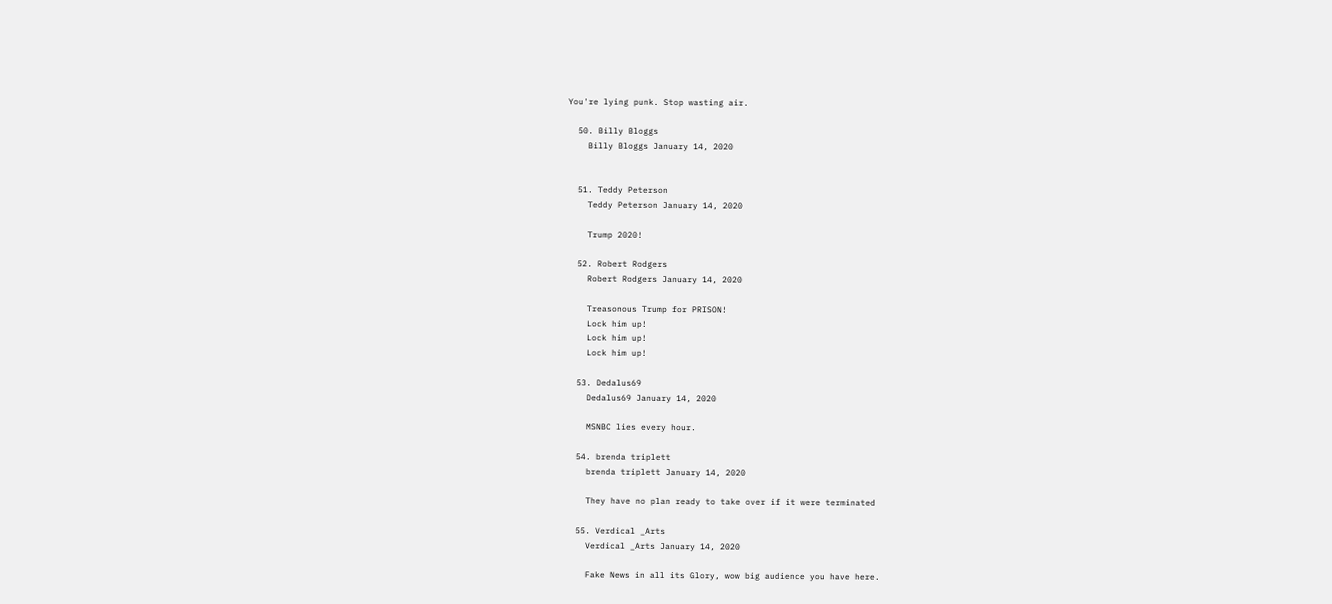You're lying punk. Stop wasting air.

  50. Billy Bloggs
    Billy Bloggs January 14, 2020


  51. Teddy Peterson
    Teddy Peterson January 14, 2020

    Trump 2020!

  52. Robert Rodgers
    Robert Rodgers January 14, 2020

    Treasonous Trump for PRISON!
    Lock him up!
    Lock him up!
    Lock him up!

  53. Dedalus69
    Dedalus69 January 14, 2020

    MSNBC lies every hour.

  54. brenda triplett
    brenda triplett January 14, 2020

    They have no plan ready to take over if it were terminated

  55. Verdical _Arts
    Verdical _Arts January 14, 2020

    Fake News in all its Glory, wow big audience you have here.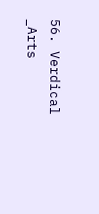56. Verdical _Arts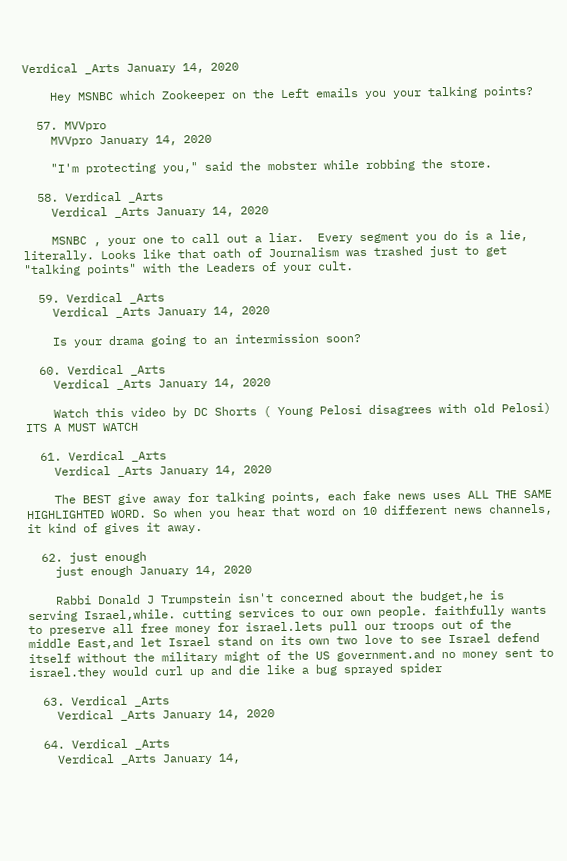Verdical _Arts January 14, 2020

    Hey MSNBC which Zookeeper on the Left emails you your talking points?

  57. MVVpro
    MVVpro January 14, 2020

    "I'm protecting you," said the mobster while robbing the store.

  58. Verdical _Arts
    Verdical _Arts January 14, 2020

    MSNBC , your one to call out a liar.  Every segment you do is a lie, literally. Looks like that oath of Journalism was trashed just to get "talking points" with the Leaders of your cult.

  59. Verdical _Arts
    Verdical _Arts January 14, 2020

    Is your drama going to an intermission soon?

  60. Verdical _Arts
    Verdical _Arts January 14, 2020

    Watch this video by DC Shorts ( Young Pelosi disagrees with old Pelosi) ITS A MUST WATCH

  61. Verdical _Arts
    Verdical _Arts January 14, 2020

    The BEST give away for talking points, each fake news uses ALL THE SAME HIGHLIGHTED WORD. So when you hear that word on 10 different news channels, it kind of gives it away.

  62. just enough
    just enough January 14, 2020

    Rabbi Donald J Trumpstein isn't concerned about the budget,he is serving Israel,while. cutting services to our own people. faithfully wants to preserve all free money for israel.lets pull our troops out of the middle East,and let Israel stand on its own two love to see Israel defend itself without the military might of the US government.and no money sent to israel.they would curl up and die like a bug sprayed spider

  63. Verdical _Arts
    Verdical _Arts January 14, 2020

  64. Verdical _Arts
    Verdical _Arts January 14,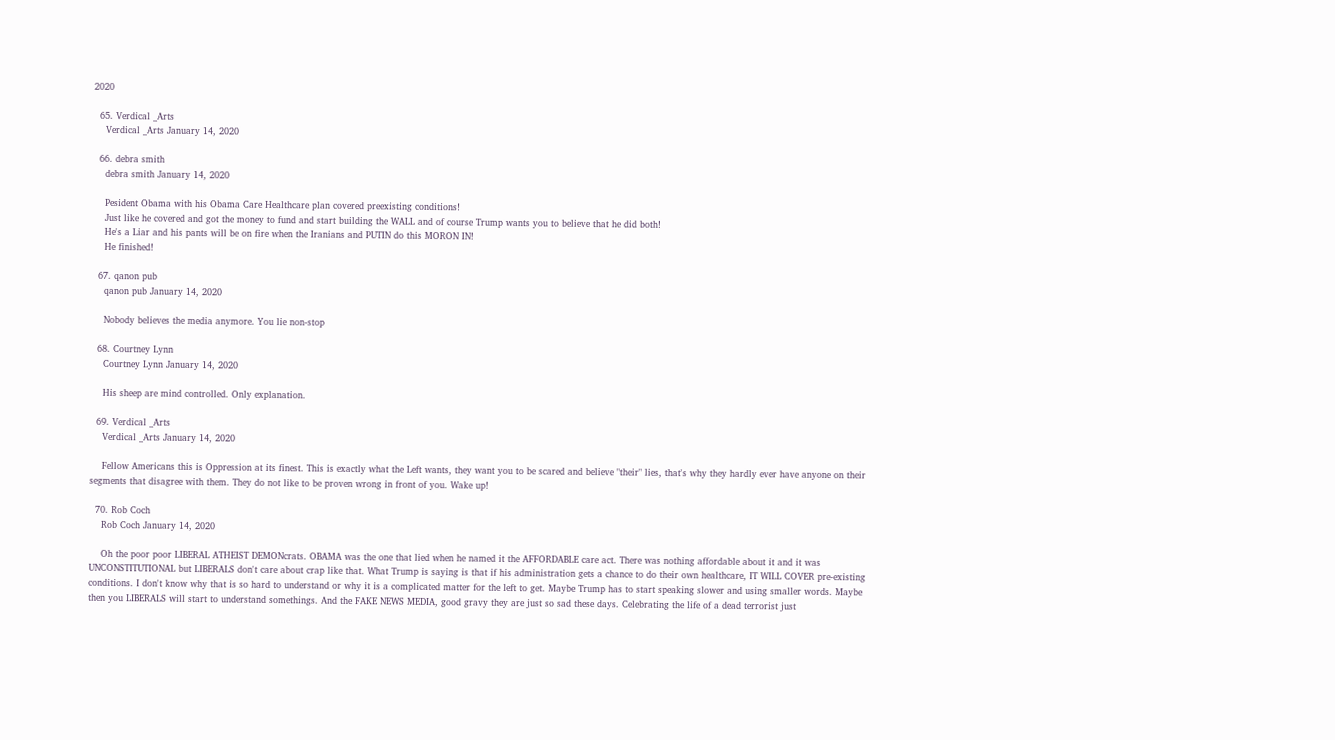2020

  65. Verdical _Arts
    Verdical _Arts January 14, 2020

  66. debra smith
    debra smith January 14, 2020

    Pesident Obama with his Obama Care Healthcare plan covered preexisting conditions!
    Just like he covered and got the money to fund and start building the WALL and of course Trump wants you to believe that he did both!
    He's a Liar and his pants will be on fire when the Iranians and PUTIN do this MORON IN!
    He finished!

  67. qanon pub
    qanon pub January 14, 2020

    Nobody believes the media anymore. You lie non-stop

  68. Courtney Lynn
    Courtney Lynn January 14, 2020

    His sheep are mind controlled. Only explanation.

  69. Verdical _Arts
    Verdical _Arts January 14, 2020

    Fellow Americans this is Oppression at its finest. This is exactly what the Left wants, they want you to be scared and believe "their" lies, that's why they hardly ever have anyone on their segments that disagree with them. They do not like to be proven wrong in front of you. Wake up!

  70. Rob Coch
    Rob Coch January 14, 2020

    Oh the poor poor LIBERAL ATHEIST DEMONcrats. OBAMA was the one that lied when he named it the AFFORDABLE care act. There was nothing affordable about it and it was UNCONSTITUTIONAL but LIBERALS don't care about crap like that. What Trump is saying is that if his administration gets a chance to do their own healthcare, IT WILL COVER pre-existing conditions. I don't know why that is so hard to understand or why it is a complicated matter for the left to get. Maybe Trump has to start speaking slower and using smaller words. Maybe then you LIBERALS will start to understand somethings. And the FAKE NEWS MEDIA, good gravy they are just so sad these days. Celebrating the life of a dead terrorist just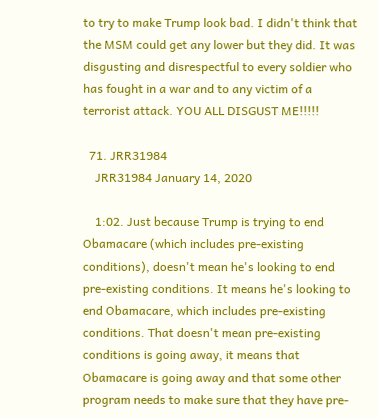to try to make Trump look bad. I didn't think that the MSM could get any lower but they did. It was disgusting and disrespectful to every soldier who has fought in a war and to any victim of a terrorist attack. YOU ALL DISGUST ME!!!!!

  71. JRR31984
    JRR31984 January 14, 2020

    1:02. Just because Trump is trying to end Obamacare (which includes pre-existing conditions), doesn't mean he's looking to end pre-existing conditions. It means he's looking to end Obamacare, which includes pre-existing conditions. That doesn't mean pre-existing conditions is going away, it means that Obamacare is going away and that some other program needs to make sure that they have pre-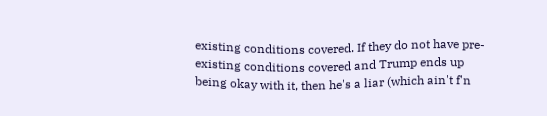existing conditions covered. If they do not have pre-existing conditions covered and Trump ends up being okay with it, then he's a liar (which ain't f'n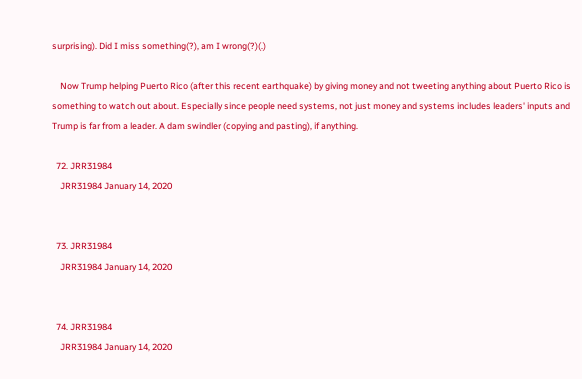surprising). Did I miss something(?), am I wrong(?)(.)

    Now Trump helping Puerto Rico (after this recent earthquake) by giving money and not tweeting anything about Puerto Rico is something to watch out about. Especially since people need systems, not just money and systems includes leaders' inputs and Trump is far from a leader. A dam swindler (copying and pasting), if anything.

  72. JRR31984
    JRR31984 January 14, 2020


  73. JRR31984
    JRR31984 January 14, 2020


  74. JRR31984
    JRR31984 January 14, 2020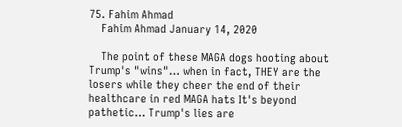75. Fahim Ahmad
    Fahim Ahmad January 14, 2020

    The point of these MAGA dogs hooting about Trump's "wins"… when in fact, THEY are the losers while they cheer the end of their healthcare in red MAGA hats It's beyond pathetic… Trump's lies are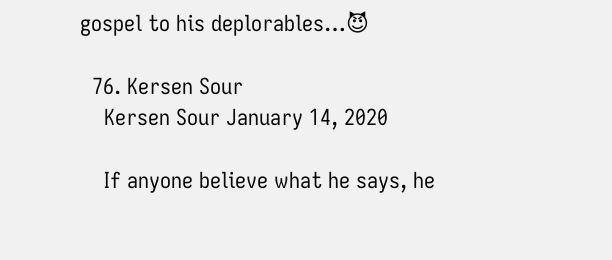gospel to his deplorables…😈

  76. Kersen Sour
    Kersen Sour January 14, 2020

    If anyone believe what he says, he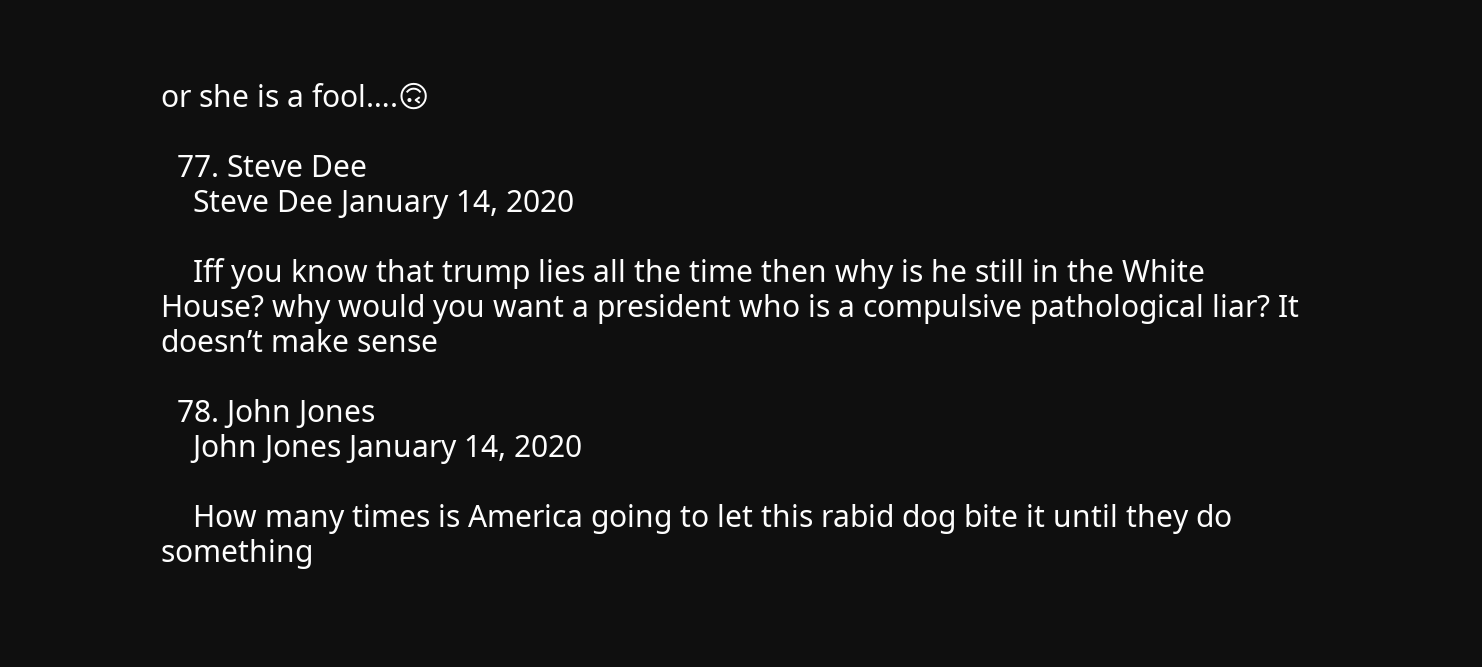or she is a fool….🙃

  77. Steve Dee
    Steve Dee January 14, 2020

    Iff you know that trump lies all the time then why is he still in the White House? why would you want a president who is a compulsive pathological liar? It doesn’t make sense

  78. John Jones
    John Jones January 14, 2020

    How many times is America going to let this rabid dog bite it until they do something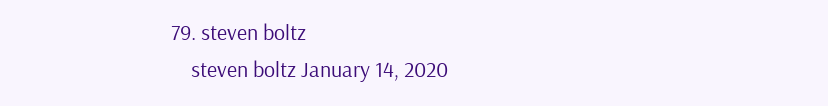79. steven boltz
    steven boltz January 14, 2020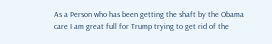As a Person who has been getting the shaft by the Obama care I am great full for Trump trying to get rid of the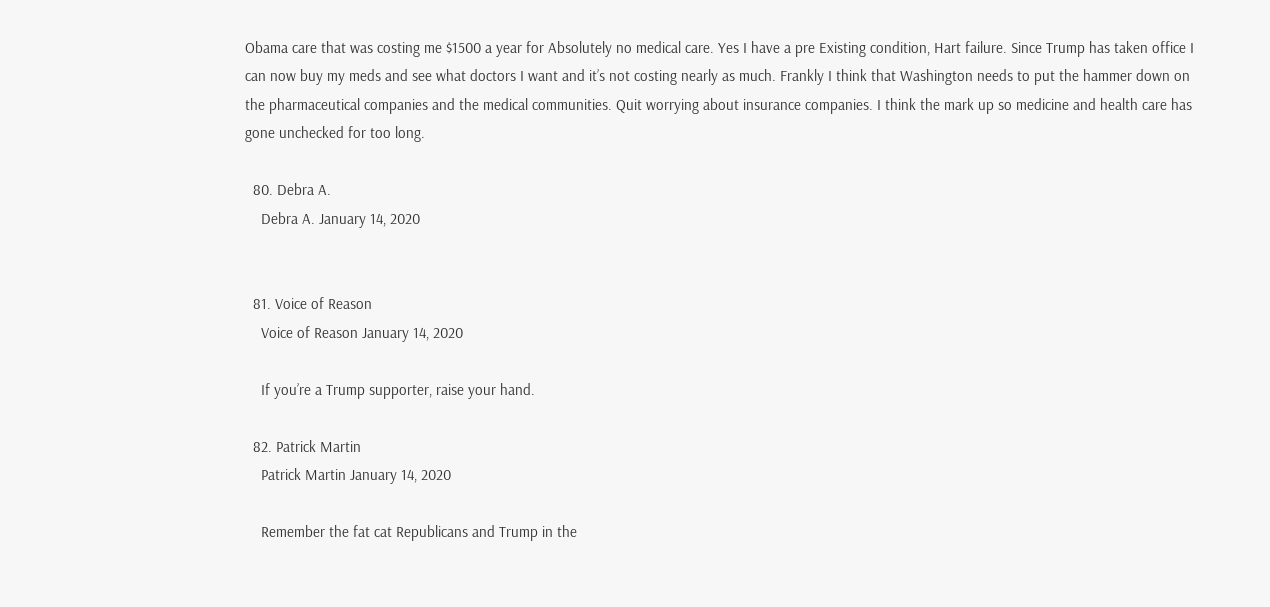Obama care that was costing me $1500 a year for Absolutely no medical care. Yes I have a pre Existing condition, Hart failure. Since Trump has taken office I can now buy my meds and see what doctors I want and it’s not costing nearly as much. Frankly I think that Washington needs to put the hammer down on the pharmaceutical companies and the medical communities. Quit worrying about insurance companies. I think the mark up so medicine and health care has gone unchecked for too long.

  80. Debra A.
    Debra A. January 14, 2020


  81. Voice of Reason
    Voice of Reason January 14, 2020

    If you’re a Trump supporter, raise your hand.

  82. Patrick Martin
    Patrick Martin January 14, 2020

    Remember the fat cat Republicans and Trump in the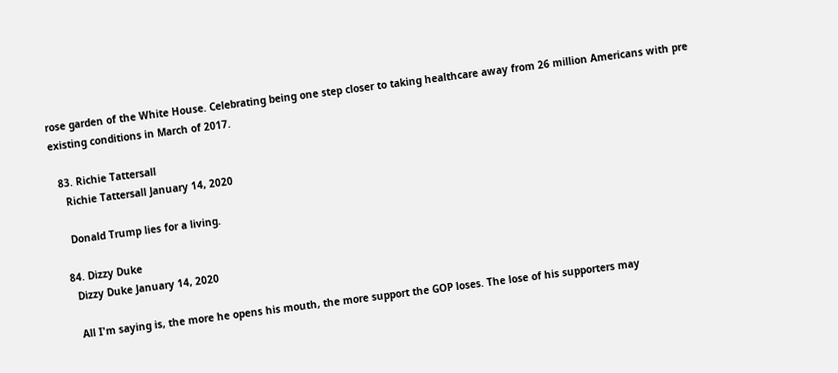rose garden of the White House. Celebrating being one step closer to taking healthcare away from 26 million Americans with pre existing conditions in March of 2017.

  83. Richie Tattersall
    Richie Tattersall January 14, 2020

    Donald Trump lies for a living.

  84. Dizzy Duke
    Dizzy Duke January 14, 2020

    All I'm saying is, the more he opens his mouth, the more support the GOP loses. The lose of his supporters may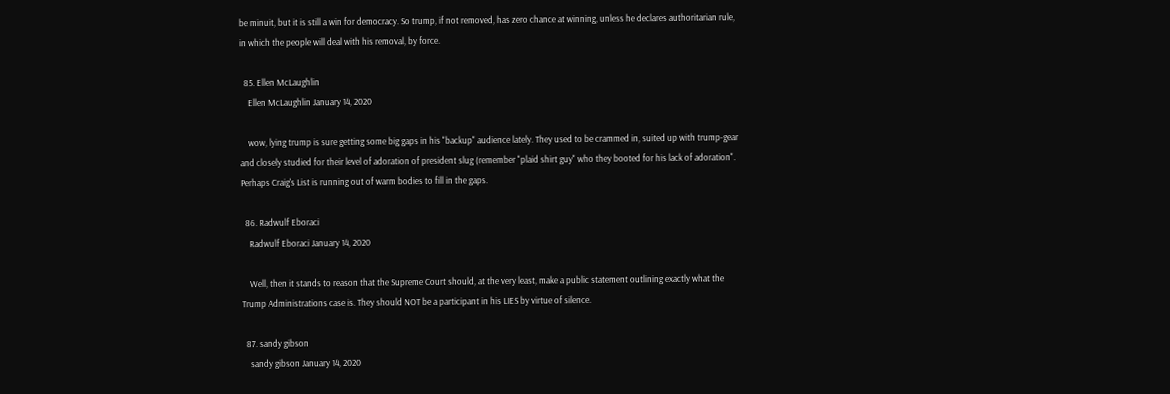be minuit, but it is still a win for democracy. So trump, if not removed, has zero chance at winning, unless he declares authoritarian rule, in which the people will deal with his removal, by force.

  85. Ellen McLaughlin
    Ellen McLaughlin January 14, 2020

    wow, lying trump is sure getting some big gaps in his "backup" audience lately. They used to be crammed in, suited up with trump-gear and closely studied for their level of adoration of president slug (remember "plaid shirt guy" who they booted for his lack of adoration". Perhaps Craig's List is running out of warm bodies to fill in the gaps.

  86. Radwulf Eboraci
    Radwulf Eboraci January 14, 2020

    Well, then it stands to reason that the Supreme Court should, at the very least, make a public statement outlining exactly what the Trump Administrations case is. They should NOT be a participant in his LIES by virtue of silence.

  87. sandy gibson
    sandy gibson January 14, 2020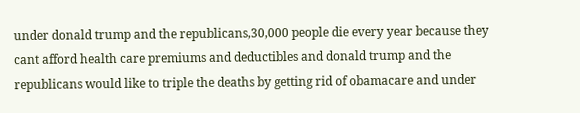under donald trump and the republicans,30,000 people die every year because they cant afford health care premiums and deductibles and donald trump and the republicans would like to triple the deaths by getting rid of obamacare and under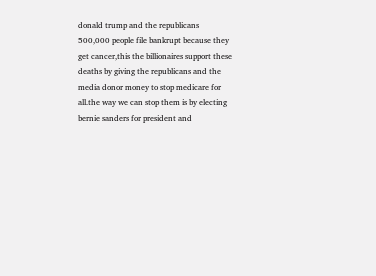donald trump and the republicans 500,000 people file bankrupt because they get cancer,this the billionaires support these deaths by giving the republicans and the media donor money to stop medicare for all.the way we can stop them is by electing bernie sanders for president and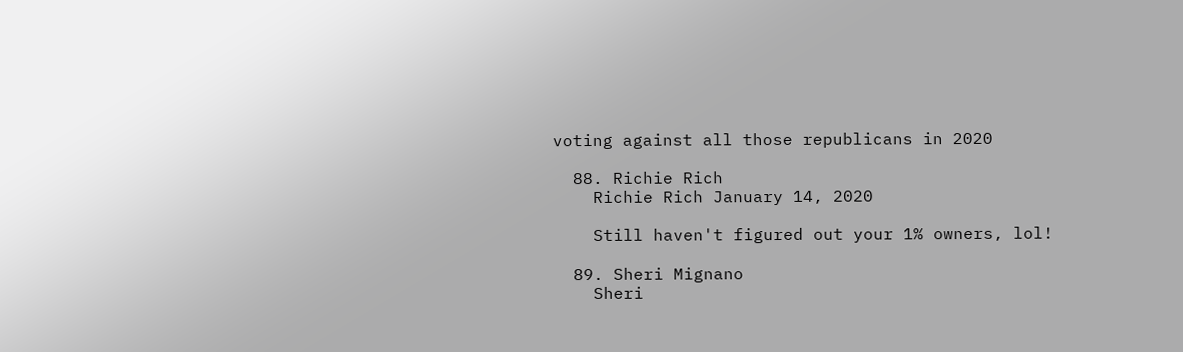voting against all those republicans in 2020

  88. Richie Rich
    Richie Rich January 14, 2020

    Still haven't figured out your 1% owners, lol!

  89. Sheri Mignano
    Sheri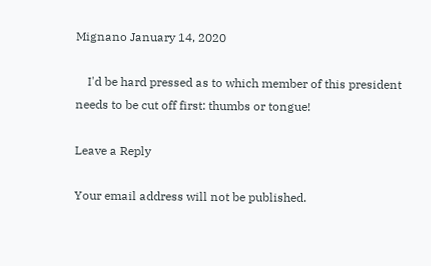Mignano January 14, 2020

    I'd be hard pressed as to which member of this president needs to be cut off first: thumbs or tongue!

Leave a Reply

Your email address will not be published.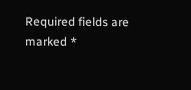Required fields are marked *